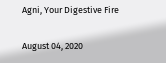Agni, Your Digestive Fire

August 04, 2020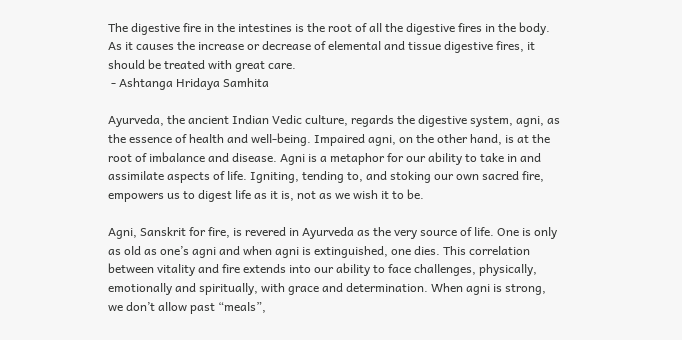The digestive fire in the intestines is the root of all the digestive fires in the body. As it causes the increase or decrease of elemental and tissue digestive fires, it should be treated with great care.
 - Ashtanga Hridaya Samhita

Ayurveda, the ancient Indian Vedic culture, regards the digestive system, agni, as the essence of health and well-being. Impaired agni, on the other hand, is at the root of imbalance and disease. Agni is a metaphor for our ability to take in and assimilate aspects of life. Igniting, tending to, and stoking our own sacred fire, empowers us to digest life as it is, not as we wish it to be.

Agni, Sanskrit for fire, is revered in Ayurveda as the very source of life. One is only as old as one’s agni and when agni is extinguished, one dies. This correlation between vitality and fire extends into our ability to face challenges, physically, emotionally and spiritually, with grace and determination. When agni is strong, we don’t allow past “meals”,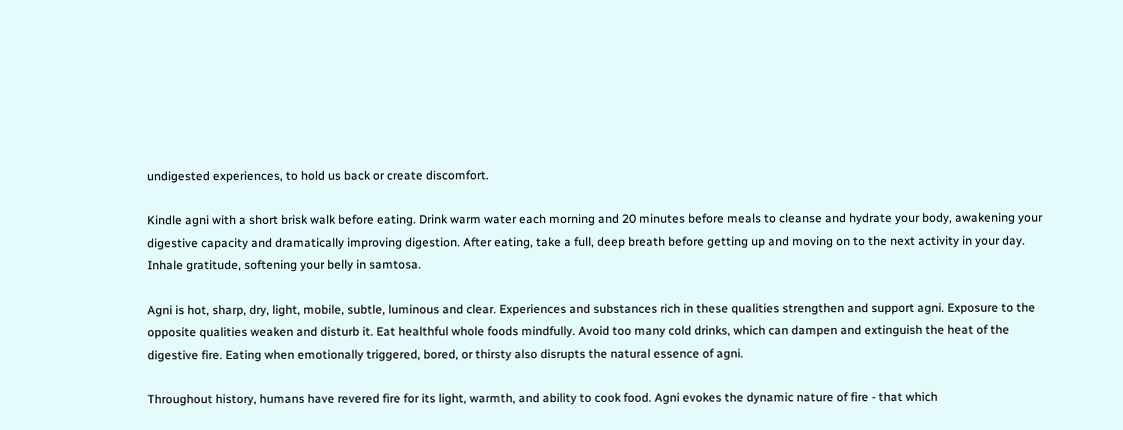undigested experiences, to hold us back or create discomfort.

Kindle agni with a short brisk walk before eating. Drink warm water each morning and 20 minutes before meals to cleanse and hydrate your body, awakening your digestive capacity and dramatically improving digestion. After eating, take a full, deep breath before getting up and moving on to the next activity in your day. Inhale gratitude, softening your belly in samtosa.

Agni is hot, sharp, dry, light, mobile, subtle, luminous and clear. Experiences and substances rich in these qualities strengthen and support agni. Exposure to the opposite qualities weaken and disturb it. Eat healthful whole foods mindfully. Avoid too many cold drinks, which can dampen and extinguish the heat of the digestive fire. Eating when emotionally triggered, bored, or thirsty also disrupts the natural essence of agni.

Throughout history, humans have revered fire for its light, warmth, and ability to cook food. Agni evokes the dynamic nature of fire - that which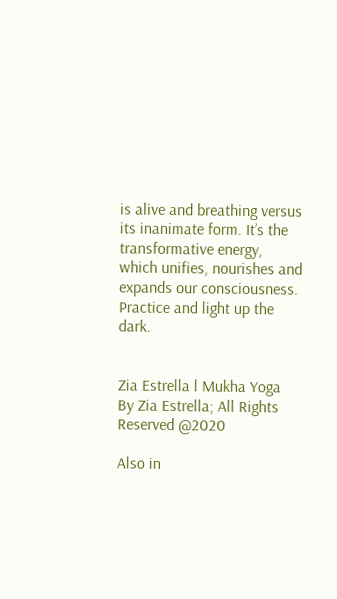is alive and breathing versus its inanimate form. It’s the transformative energy, which unifies, nourishes and expands our consciousness. Practice and light up the dark.


Zia Estrella l Mukha Yoga
By Zia Estrella; All Rights Reserved @2020

Also in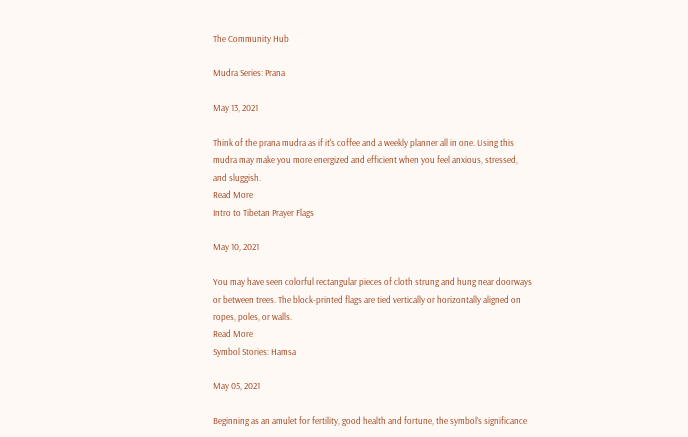The Community Hub

Mudra Series: Prana

May 13, 2021

Think of the prana mudra as if it's coffee and a weekly planner all in one. Using this mudra may make you more energized and efficient when you feel anxious, stressed, and sluggish.
Read More
Intro to Tibetan Prayer Flags

May 10, 2021

You may have seen colorful rectangular pieces of cloth strung and hung near doorways or between trees. The block-printed flags are tied vertically or horizontally aligned on ropes, poles, or walls.
Read More
Symbol Stories: Hamsa

May 05, 2021

Beginning as an amulet for fertility, good health and fortune, the symbol’s significance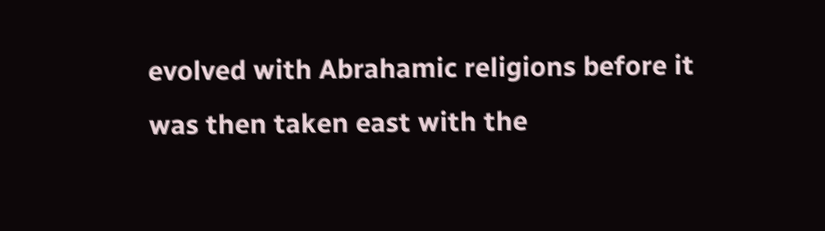evolved with Abrahamic religions before it was then taken east with the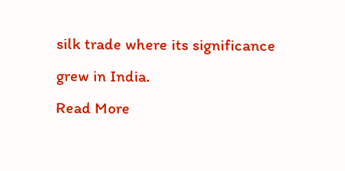silk trade where its significance grew in India.
Read More